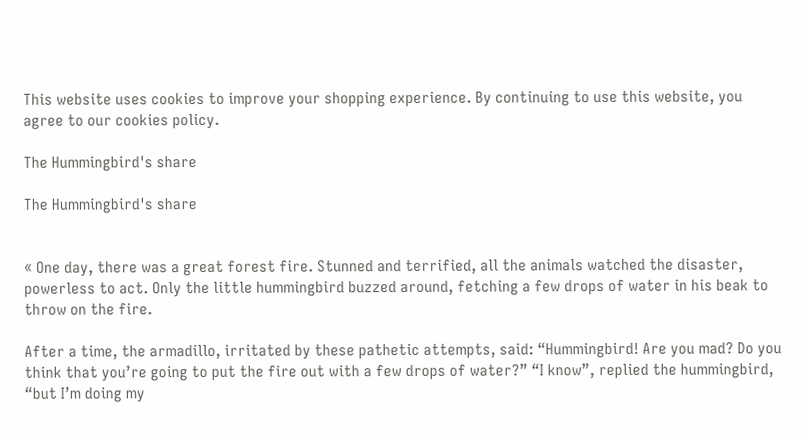This website uses cookies to improve your shopping experience. By continuing to use this website, you agree to our cookies policy.

The Hummingbird's share

The Hummingbird's share


« One day, there was a great forest fire. Stunned and terrified, all the animals watched the disaster, powerless to act. Only the little hummingbird buzzed around, fetching a few drops of water in his beak to throw on the fire.

After a time, the armadillo, irritated by these pathetic attempts, said: “Hummingbird! Are you mad? Do you think that you’re going to put the fire out with a few drops of water?” “I know”, replied the hummingbird, “but I’m doing my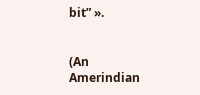bit” ».


(An Amerindian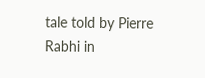tale told by Pierre Rabhi in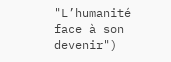"L’humanité face à son devenir")